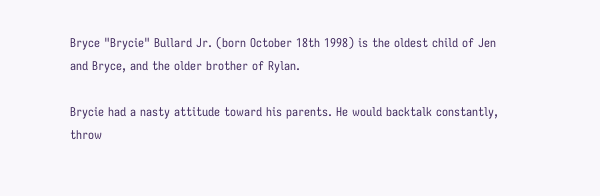Bryce "Brycie" Bullard Jr. (born October 18th 1998) is the oldest child of Jen and Bryce, and the older brother of Rylan.

Brycie had a nasty attitude toward his parents. He would backtalk constantly, throw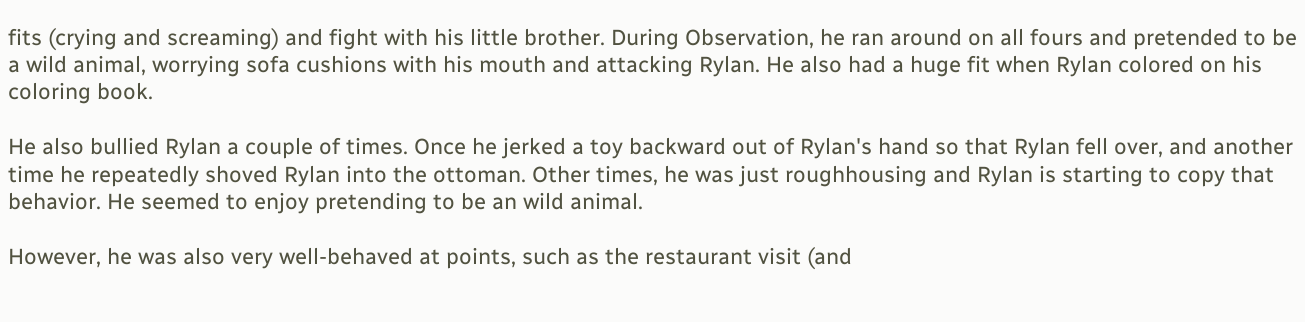fits (crying and screaming) and fight with his little brother. During Observation, he ran around on all fours and pretended to be a wild animal, worrying sofa cushions with his mouth and attacking Rylan. He also had a huge fit when Rylan colored on his coloring book.

He also bullied Rylan a couple of times. Once he jerked a toy backward out of Rylan's hand so that Rylan fell over, and another time he repeatedly shoved Rylan into the ottoman. Other times, he was just roughhousing and Rylan is starting to copy that behavior. He seemed to enjoy pretending to be an wild animal.

However, he was also very well-behaved at points, such as the restaurant visit (and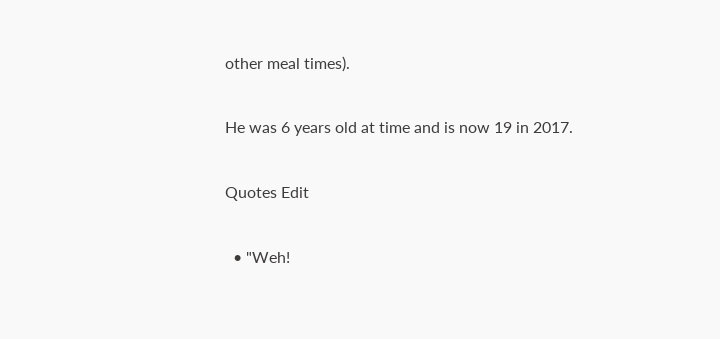other meal times).

He was 6 years old at time and is now 19 in 2017.

Quotes Edit

  • "Weh!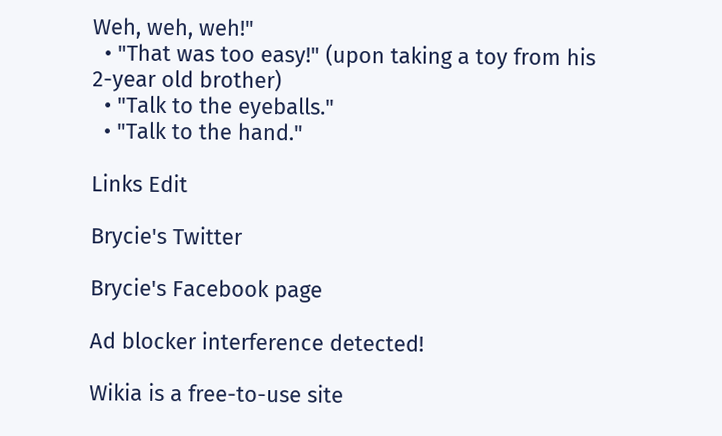Weh, weh, weh!"
  • "That was too easy!" (upon taking a toy from his 2-year old brother)
  • "Talk to the eyeballs."
  • "Talk to the hand."

Links Edit

Brycie's Twitter

Brycie's Facebook page

Ad blocker interference detected!

Wikia is a free-to-use site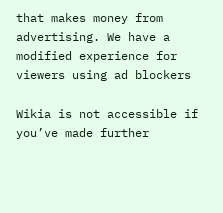that makes money from advertising. We have a modified experience for viewers using ad blockers

Wikia is not accessible if you’ve made further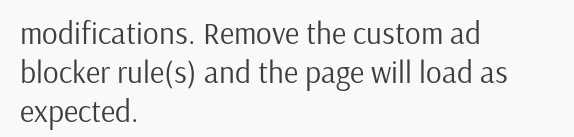modifications. Remove the custom ad blocker rule(s) and the page will load as expected.